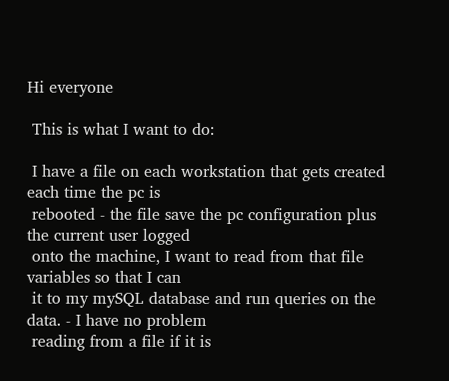Hi everyone

 This is what I want to do:

 I have a file on each workstation that gets created each time the pc is
 rebooted - the file save the pc configuration plus the current user logged
 onto the machine, I want to read from that file variables so that I can
 it to my mySQL database and run queries on the data. - I have no problem
 reading from a file if it is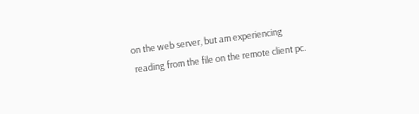on the web server, but am experiencing
 reading from the file on the remote client pc.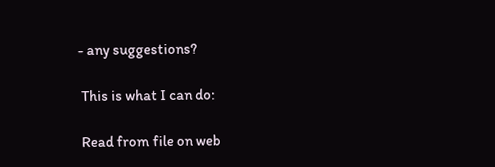- any suggestions?

 This is what I can do:

 Read from file on web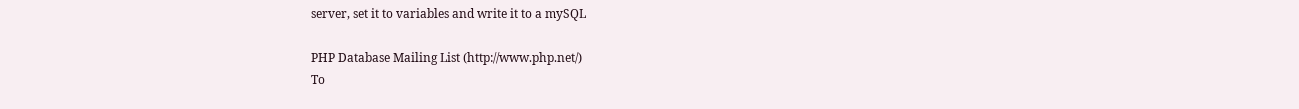server, set it to variables and write it to a mySQL

PHP Database Mailing List (http://www.php.net/)
To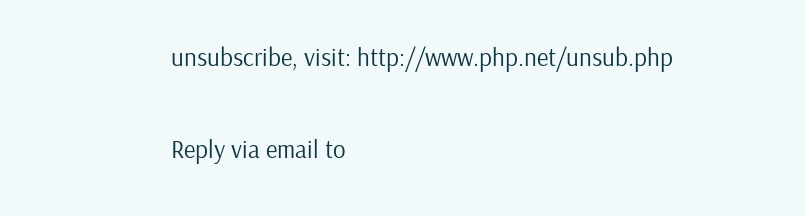unsubscribe, visit: http://www.php.net/unsub.php

Reply via email to